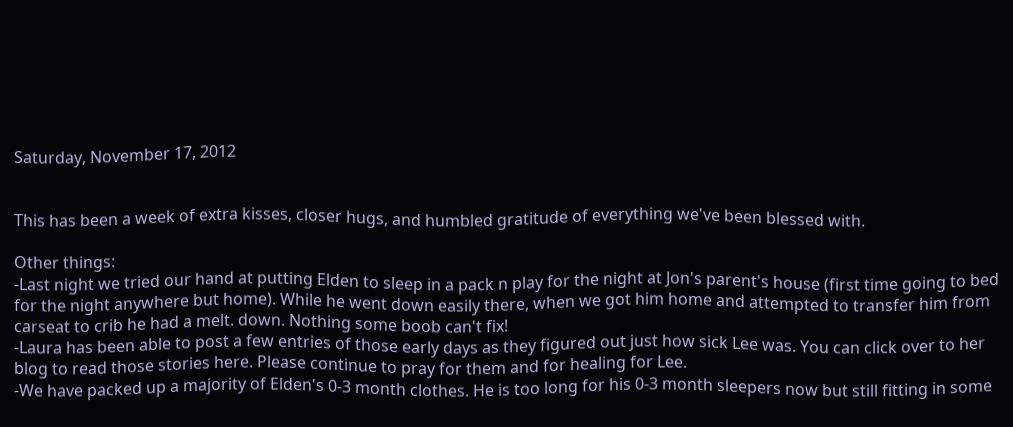Saturday, November 17, 2012


This has been a week of extra kisses, closer hugs, and humbled gratitude of everything we've been blessed with.

Other things:
-Last night we tried our hand at putting Elden to sleep in a pack n play for the night at Jon's parent's house (first time going to bed for the night anywhere but home). While he went down easily there, when we got him home and attempted to transfer him from carseat to crib he had a melt. down. Nothing some boob can't fix!
-Laura has been able to post a few entries of those early days as they figured out just how sick Lee was. You can click over to her blog to read those stories here. Please continue to pray for them and for healing for Lee.
-We have packed up a majority of Elden's 0-3 month clothes. He is too long for his 0-3 month sleepers now but still fitting in some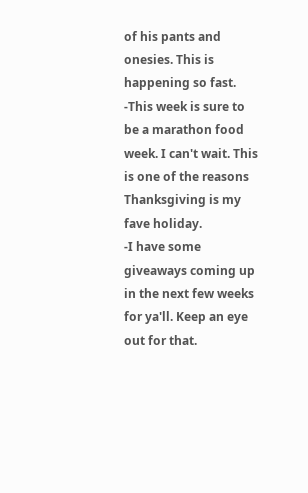of his pants and onesies. This is happening so fast.
-This week is sure to be a marathon food week. I can't wait. This is one of the reasons Thanksgiving is my fave holiday.
-I have some giveaways coming up in the next few weeks for ya'll. Keep an eye out for that.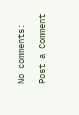No comments:

Post a Comment